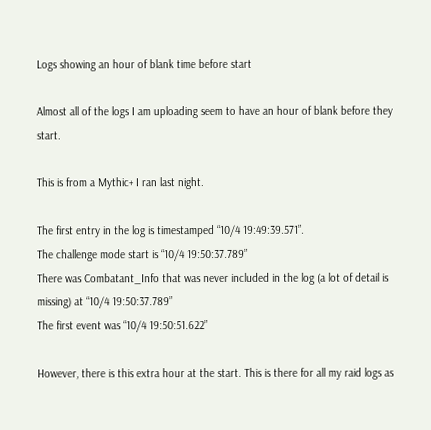Logs showing an hour of blank time before start

Almost all of the logs I am uploading seem to have an hour of blank before they start.

This is from a Mythic+ I ran last night.

The first entry in the log is timestamped “10/4 19:49:39.571”.
The challenge mode start is “10/4 19:50:37.789”
There was Combatant_Info that was never included in the log (a lot of detail is missing) at “10/4 19:50:37.789”
The first event was “10/4 19:50:51.622”

However, there is this extra hour at the start. This is there for all my raid logs as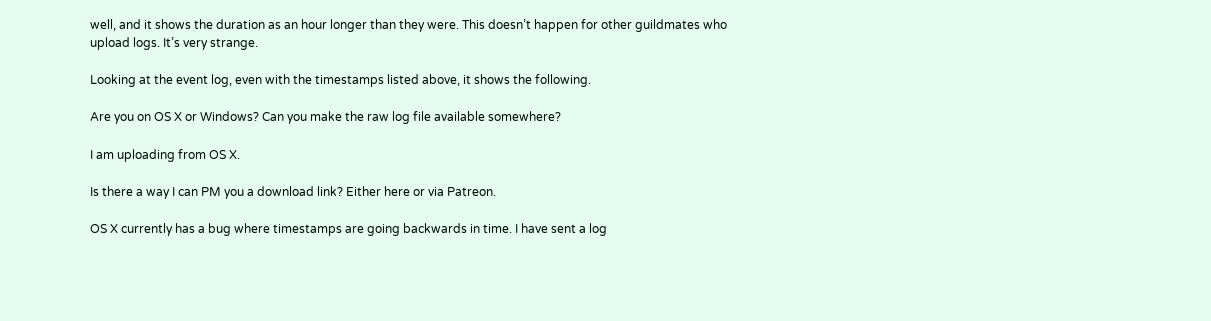well, and it shows the duration as an hour longer than they were. This doesn’t happen for other guildmates who upload logs. It’s very strange.

Looking at the event log, even with the timestamps listed above, it shows the following.

Are you on OS X or Windows? Can you make the raw log file available somewhere?

I am uploading from OS X.

Is there a way I can PM you a download link? Either here or via Patreon.

OS X currently has a bug where timestamps are going backwards in time. I have sent a log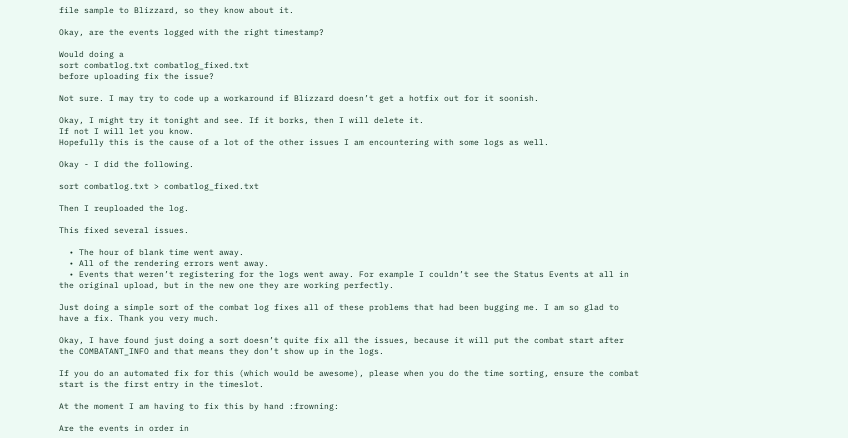file sample to Blizzard, so they know about it.

Okay, are the events logged with the right timestamp?

Would doing a
sort combatlog.txt combatlog_fixed.txt
before uploading fix the issue?

Not sure. I may try to code up a workaround if Blizzard doesn’t get a hotfix out for it soonish.

Okay, I might try it tonight and see. If it borks, then I will delete it.
If not I will let you know.
Hopefully this is the cause of a lot of the other issues I am encountering with some logs as well.

Okay - I did the following.

sort combatlog.txt > combatlog_fixed.txt

Then I reuploaded the log.

This fixed several issues.

  • The hour of blank time went away.
  • All of the rendering errors went away.
  • Events that weren’t registering for the logs went away. For example I couldn’t see the Status Events at all in the original upload, but in the new one they are working perfectly.

Just doing a simple sort of the combat log fixes all of these problems that had been bugging me. I am so glad to have a fix. Thank you very much.

Okay, I have found just doing a sort doesn’t quite fix all the issues, because it will put the combat start after the COMBATANT_INFO and that means they don’t show up in the logs.

If you do an automated fix for this (which would be awesome), please when you do the time sorting, ensure the combat start is the first entry in the timeslot.

At the moment I am having to fix this by hand :frowning:

Are the events in order in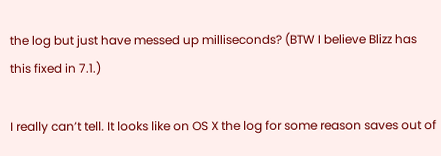the log but just have messed up milliseconds? (BTW I believe Blizz has this fixed in 7.1.)

I really can’t tell. It looks like on OS X the log for some reason saves out of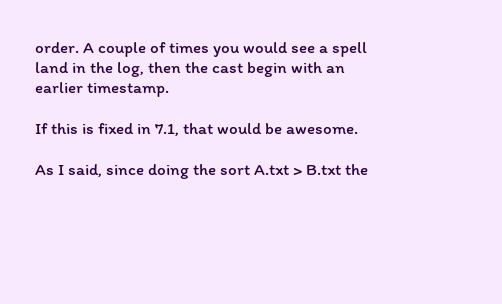order. A couple of times you would see a spell land in the log, then the cast begin with an earlier timestamp.

If this is fixed in 7.1, that would be awesome.

As I said, since doing the sort A.txt > B.txt the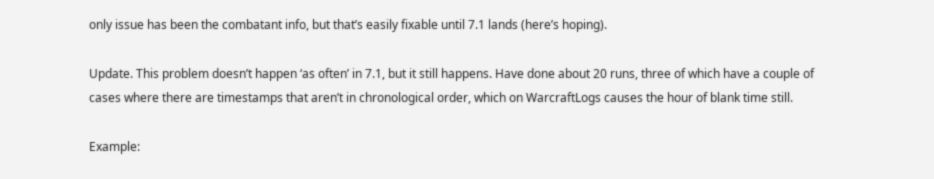only issue has been the combatant info, but that’s easily fixable until 7.1 lands (here’s hoping).

Update. This problem doesn’t happen ‘as often’ in 7.1, but it still happens. Have done about 20 runs, three of which have a couple of cases where there are timestamps that aren’t in chronological order, which on WarcraftLogs causes the hour of blank time still.

Example: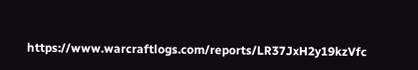https://www.warcraftlogs.com/reports/LR37JxH2y19kzVfc